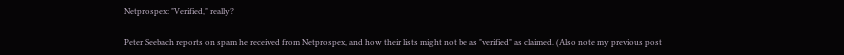Netprospex: "Verified," really?

Peter Seebach reports on spam he received from Netprospex, and how their lists might not be as "verified" as claimed. (Also note my previous post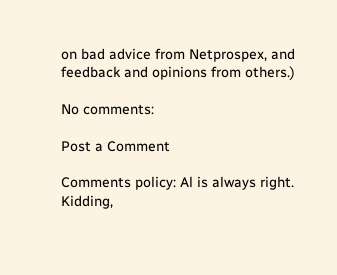on bad advice from Netprospex, and feedback and opinions from others.)

No comments:

Post a Comment

Comments policy: Al is always right. Kidding,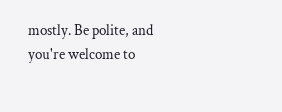mostly. Be polite, and you're welcome to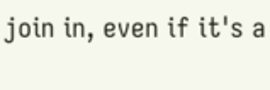join in, even if it's a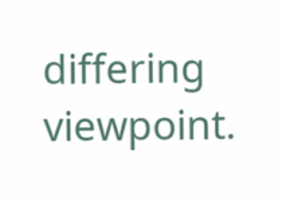differing viewpoint.